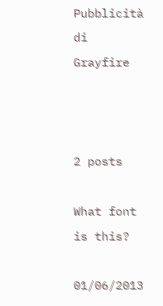Pubblicità di Grayfire



2 posts

What font is this?

01/06/2013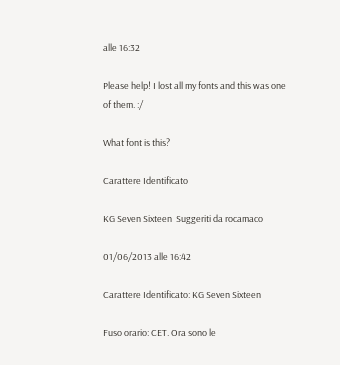alle 16:32

Please help! I lost all my fonts and this was one of them. :/

What font is this?

Carattere Identificato

KG Seven Sixteen  Suggeriti da rocamaco

01/06/2013 alle 16:42

Carattere Identificato: KG Seven Sixteen

Fuso orario: CET. Ora sono le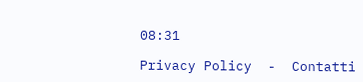08:31

Privacy Policy  -  Contatti